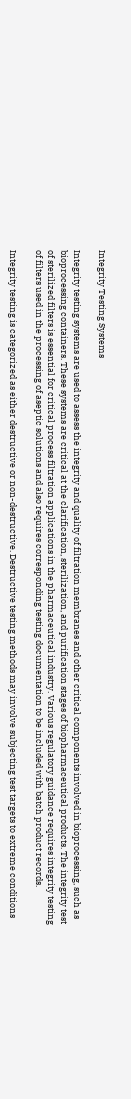Integrity Testing Systems

Integrity testing systems are used to assess the integrity and quality of filtration membranes and other critical components involved in bioprocessing, such as bioprocessing containers. These systems are critical at the clarification, sterilization, and purification stages of biopharmaceutical products. The integrity test of sterilized filters is essential for critical process filtration applications in the pharmaceutical industry. Various regulatory guidance requires integrity testing of filters used in the processing of aseptic solutions and also requires corresponding testing documentation to be included with batch product records.

Integrity testing is categorized as either destructive or non-destructive. Destructive testing methods may involve subjecting test targets to extreme conditions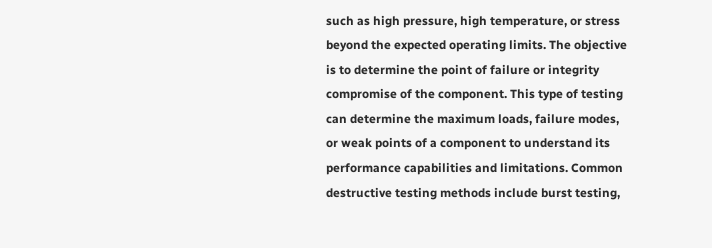such as high pressure, high temperature, or stress beyond the expected operating limits. The objective is to determine the point of failure or integrity compromise of the component. This type of testing can determine the maximum loads, failure modes, or weak points of a component to understand its performance capabilities and limitations. Common destructive testing methods include burst testing,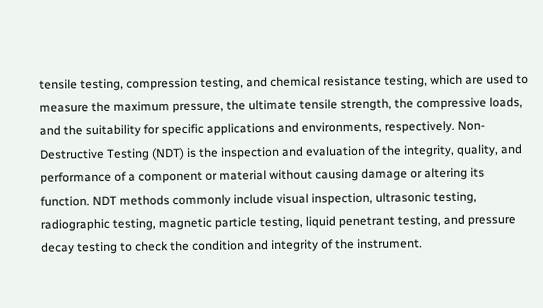tensile testing, compression testing, and chemical resistance testing, which are used to measure the maximum pressure, the ultimate tensile strength, the compressive loads, and the suitability for specific applications and environments, respectively. Non-Destructive Testing (NDT) is the inspection and evaluation of the integrity, quality, and performance of a component or material without causing damage or altering its function. NDT methods commonly include visual inspection, ultrasonic testing, radiographic testing, magnetic particle testing, liquid penetrant testing, and pressure decay testing to check the condition and integrity of the instrument.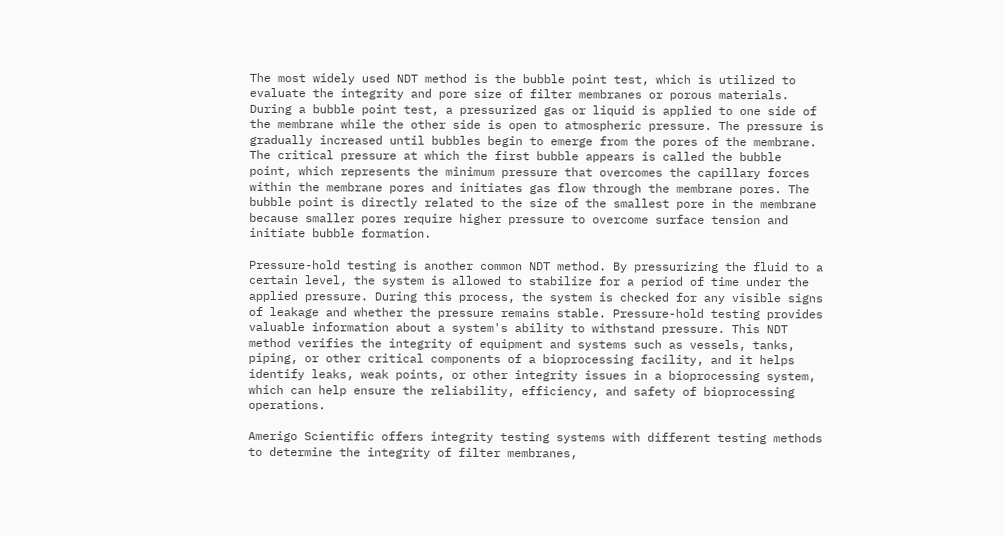The most widely used NDT method is the bubble point test, which is utilized to evaluate the integrity and pore size of filter membranes or porous materials. During a bubble point test, a pressurized gas or liquid is applied to one side of the membrane while the other side is open to atmospheric pressure. The pressure is gradually increased until bubbles begin to emerge from the pores of the membrane. The critical pressure at which the first bubble appears is called the bubble point, which represents the minimum pressure that overcomes the capillary forces within the membrane pores and initiates gas flow through the membrane pores. The bubble point is directly related to the size of the smallest pore in the membrane because smaller pores require higher pressure to overcome surface tension and initiate bubble formation.

Pressure-hold testing is another common NDT method. By pressurizing the fluid to a certain level, the system is allowed to stabilize for a period of time under the applied pressure. During this process, the system is checked for any visible signs of leakage and whether the pressure remains stable. Pressure-hold testing provides valuable information about a system's ability to withstand pressure. This NDT method verifies the integrity of equipment and systems such as vessels, tanks, piping, or other critical components of a bioprocessing facility, and it helps identify leaks, weak points, or other integrity issues in a bioprocessing system, which can help ensure the reliability, efficiency, and safety of bioprocessing operations.

Amerigo Scientific offers integrity testing systems with different testing methods to determine the integrity of filter membranes,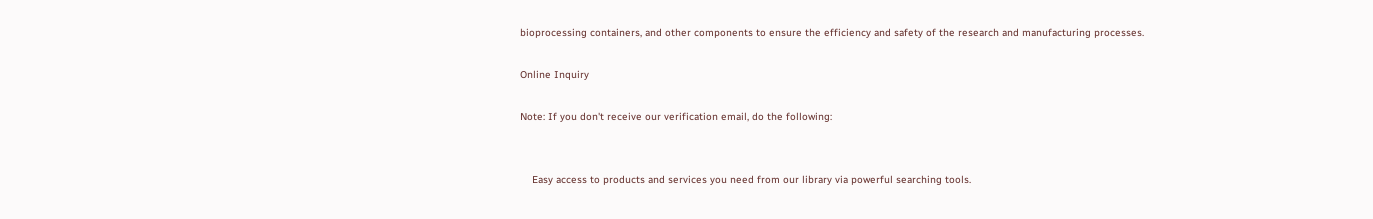bioprocessing containers, and other components to ensure the efficiency and safety of the research and manufacturing processes.

Online Inquiry

Note: If you don't receive our verification email, do the following:


    Easy access to products and services you need from our library via powerful searching tools.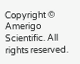Copyright © Amerigo Scientific. All rights reserved.